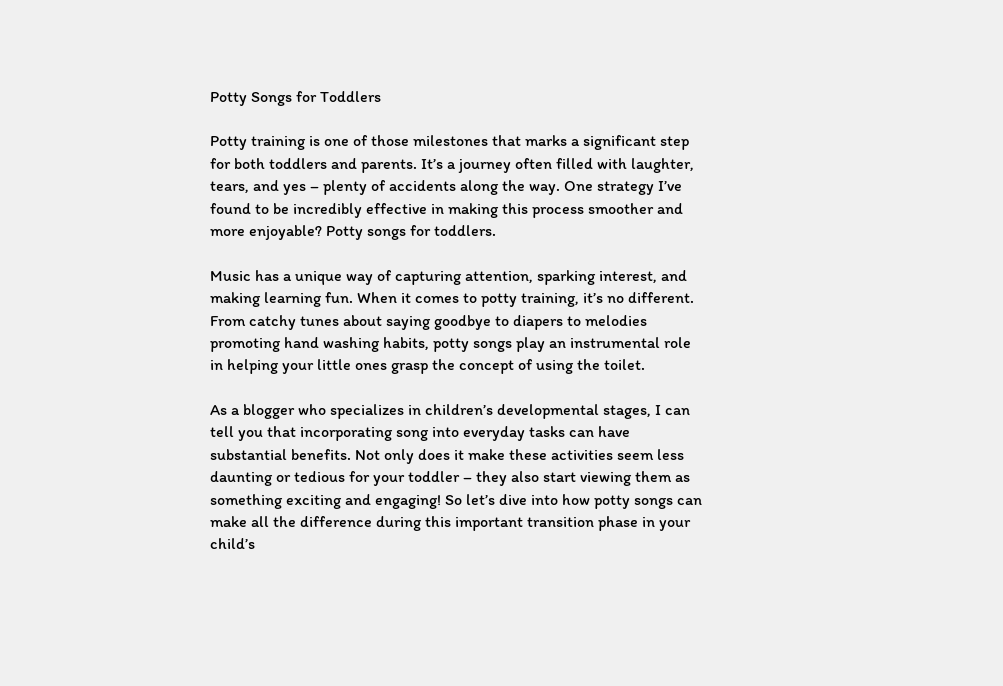Potty Songs for Toddlers

Potty training is one of those milestones that marks a significant step for both toddlers and parents. It’s a journey often filled with laughter, tears, and yes – plenty of accidents along the way. One strategy I’ve found to be incredibly effective in making this process smoother and more enjoyable? Potty songs for toddlers.

Music has a unique way of capturing attention, sparking interest, and making learning fun. When it comes to potty training, it’s no different. From catchy tunes about saying goodbye to diapers to melodies promoting hand washing habits, potty songs play an instrumental role in helping your little ones grasp the concept of using the toilet.

As a blogger who specializes in children’s developmental stages, I can tell you that incorporating song into everyday tasks can have substantial benefits. Not only does it make these activities seem less daunting or tedious for your toddler – they also start viewing them as something exciting and engaging! So let’s dive into how potty songs can make all the difference during this important transition phase in your child’s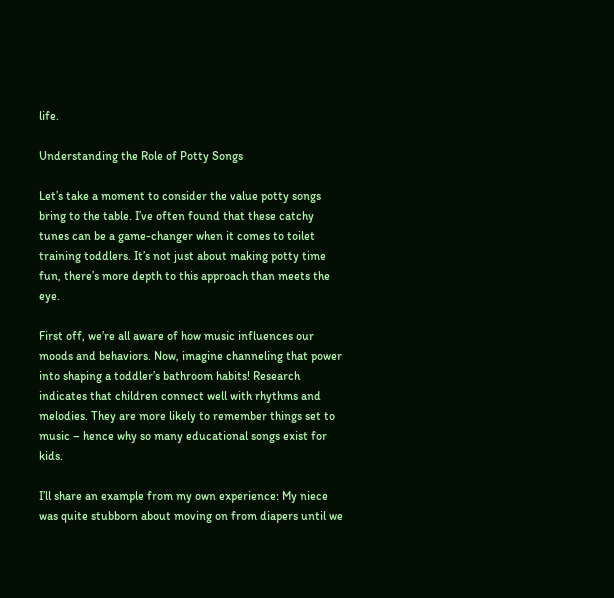life.

Understanding the Role of Potty Songs

Let’s take a moment to consider the value potty songs bring to the table. I’ve often found that these catchy tunes can be a game-changer when it comes to toilet training toddlers. It’s not just about making potty time fun, there’s more depth to this approach than meets the eye.

First off, we’re all aware of how music influences our moods and behaviors. Now, imagine channeling that power into shaping a toddler’s bathroom habits! Research indicates that children connect well with rhythms and melodies. They are more likely to remember things set to music – hence why so many educational songs exist for kids.

I’ll share an example from my own experience: My niece was quite stubborn about moving on from diapers until we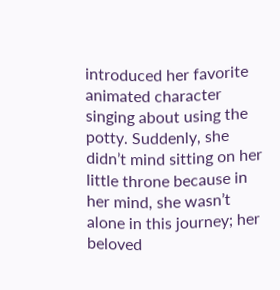introduced her favorite animated character singing about using the potty. Suddenly, she didn’t mind sitting on her little throne because in her mind, she wasn’t alone in this journey; her beloved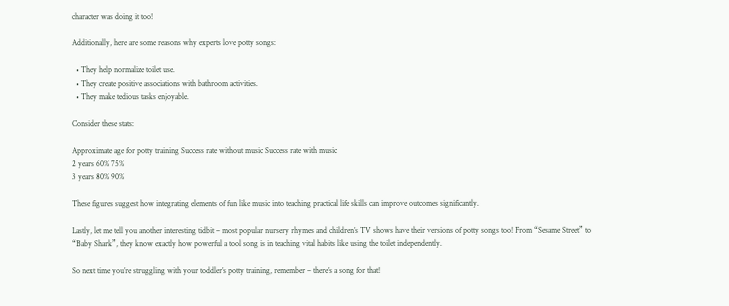character was doing it too!

Additionally, here are some reasons why experts love potty songs:

  • They help normalize toilet use.
  • They create positive associations with bathroom activities.
  • They make tedious tasks enjoyable.

Consider these stats:

Approximate age for potty training Success rate without music Success rate with music
2 years 60% 75%
3 years 80% 90%

These figures suggest how integrating elements of fun like music into teaching practical life skills can improve outcomes significantly.

Lastly, let me tell you another interesting tidbit – most popular nursery rhymes and children’s TV shows have their versions of potty songs too! From “Sesame Street” to “Baby Shark”, they know exactly how powerful a tool song is in teaching vital habits like using the toilet independently.

So next time you’re struggling with your toddler’s potty training, remember – there’s a song for that!